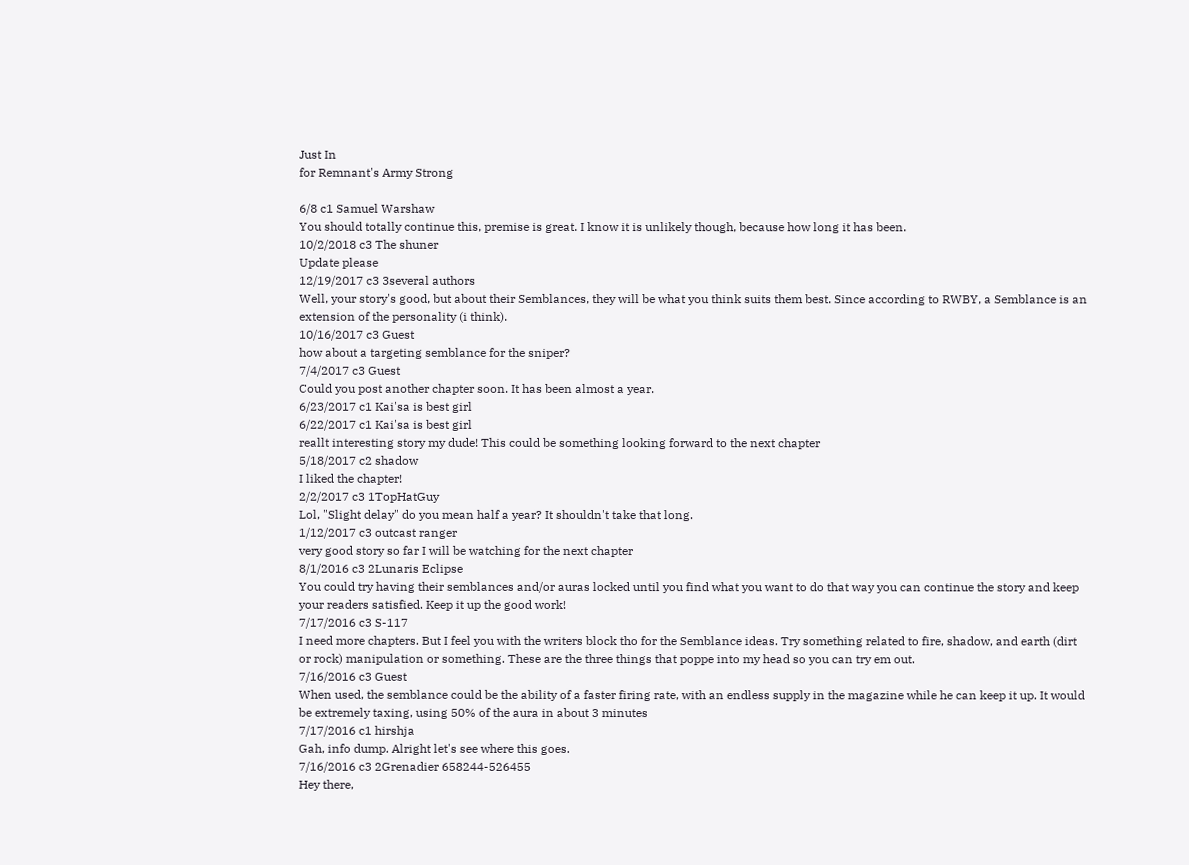Just In
for Remnant's Army Strong

6/8 c1 Samuel Warshaw
You should totally continue this, premise is great. I know it is unlikely though, because how long it has been.
10/2/2018 c3 The shuner
Update please
12/19/2017 c3 3several authors
Well, your story's good, but about their Semblances, they will be what you think suits them best. Since according to RWBY, a Semblance is an extension of the personality (i think).
10/16/2017 c3 Guest
how about a targeting semblance for the sniper?
7/4/2017 c3 Guest
Could you post another chapter soon. It has been almost a year.
6/23/2017 c1 Kai'sa is best girl
6/22/2017 c1 Kai'sa is best girl
reallt interesting story my dude! This could be something looking forward to the next chapter
5/18/2017 c2 shadow
I liked the chapter!
2/2/2017 c3 1TopHatGuy
Lol, "Slight delay" do you mean half a year? It shouldn't take that long.
1/12/2017 c3 outcast ranger
very good story so far I will be watching for the next chapter
8/1/2016 c3 2Lunaris Eclipse
You could try having their semblances and/or auras locked until you find what you want to do that way you can continue the story and keep your readers satisfied. Keep it up the good work!
7/17/2016 c3 S-117
I need more chapters. But I feel you with the writers block tho for the Semblance ideas. Try something related to fire, shadow, and earth (dirt or rock) manipulation or something. These are the three things that poppe into my head so you can try em out.
7/16/2016 c3 Guest
When used, the semblance could be the ability of a faster firing rate, with an endless supply in the magazine while he can keep it up. It would be extremely taxing, using 50% of the aura in about 3 minutes
7/17/2016 c1 hirshja
Gah, info dump. Alright let's see where this goes.
7/16/2016 c3 2Grenadier 658244-526455
Hey there,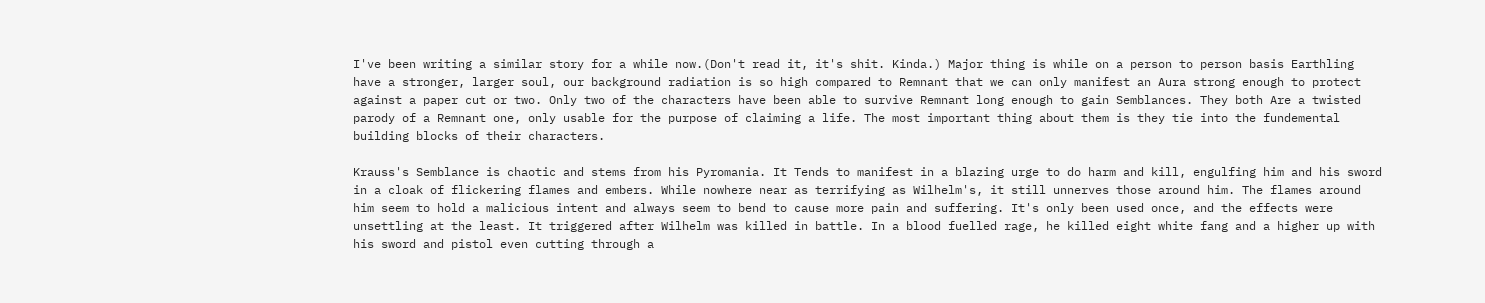I've been writing a similar story for a while now.(Don't read it, it's shit. Kinda.) Major thing is while on a person to person basis Earthling have a stronger, larger soul, our background radiation is so high compared to Remnant that we can only manifest an Aura strong enough to protect against a paper cut or two. Only two of the characters have been able to survive Remnant long enough to gain Semblances. They both Are a twisted parody of a Remnant one, only usable for the purpose of claiming a life. The most important thing about them is they tie into the fundemental building blocks of their characters.

Krauss's Semblance is chaotic and stems from his Pyromania. It Tends to manifest in a blazing urge to do harm and kill, engulfing him and his sword in a cloak of flickering flames and embers. While nowhere near as terrifying as Wilhelm's, it still unnerves those around him. The flames around him seem to hold a malicious intent and always seem to bend to cause more pain and suffering. It's only been used once, and the effects were unsettling at the least. It triggered after Wilhelm was killed in battle. In a blood fuelled rage, he killed eight white fang and a higher up with his sword and pistol even cutting through a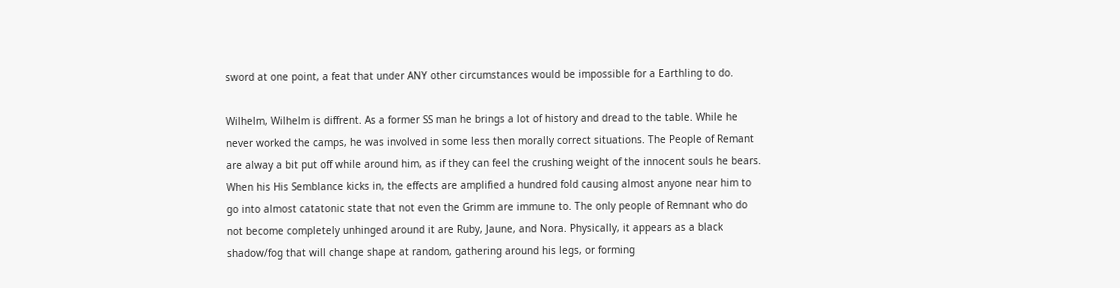sword at one point, a feat that under ANY other circumstances would be impossible for a Earthling to do.

Wilhelm, Wilhelm is diffrent. As a former SS man he brings a lot of history and dread to the table. While he never worked the camps, he was involved in some less then morally correct situations. The People of Remant are alway a bit put off while around him, as if they can feel the crushing weight of the innocent souls he bears. When his His Semblance kicks in, the effects are amplified a hundred fold causing almost anyone near him to go into almost catatonic state that not even the Grimm are immune to. The only people of Remnant who do not become completely unhinged around it are Ruby, Jaune, and Nora. Physically, it appears as a black shadow/fog that will change shape at random, gathering around his legs, or forming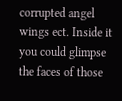corrupted angel wings ect. Inside it you could glimpse the faces of those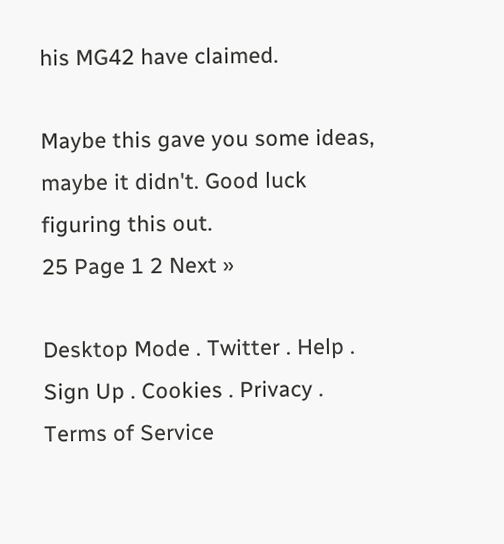his MG42 have claimed.

Maybe this gave you some ideas, maybe it didn't. Good luck figuring this out.
25 Page 1 2 Next »

Desktop Mode . Twitter . Help . Sign Up . Cookies . Privacy . Terms of Service